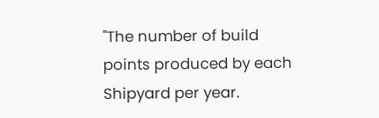"The number of build points produced by each Shipyard per year.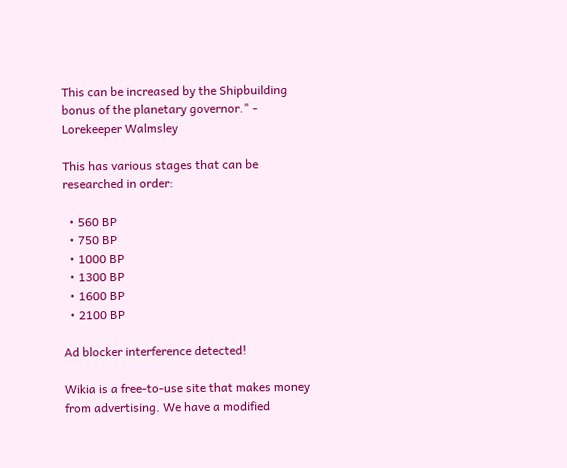This can be increased by the Shipbuilding bonus of the planetary governor." - Lorekeeper Walmsley

This has various stages that can be researched in order:

  • 560 BP
  • 750 BP
  • 1000 BP
  • 1300 BP
  • 1600 BP
  • 2100 BP

Ad blocker interference detected!

Wikia is a free-to-use site that makes money from advertising. We have a modified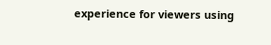experience for viewers using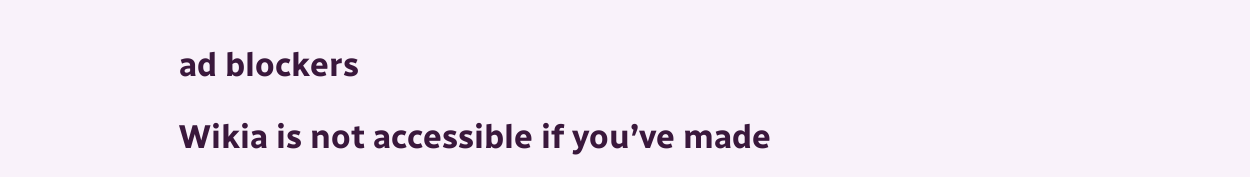ad blockers

Wikia is not accessible if you’ve made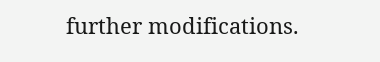further modifications.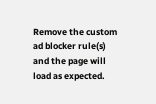Remove the custom ad blocker rule(s) and the page will load as expected.